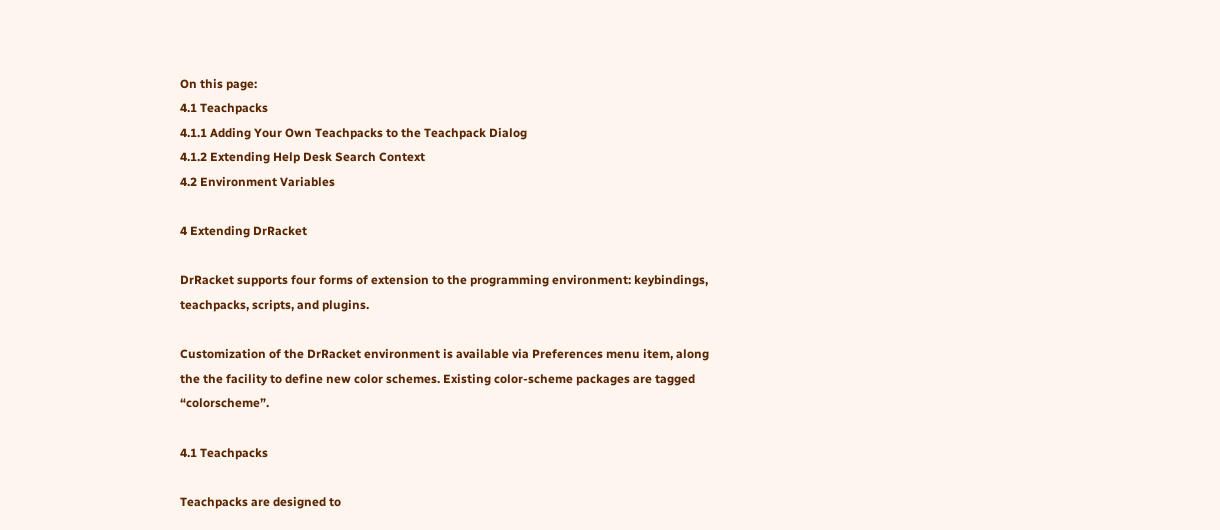On this page:
4.1 Teachpacks
4.1.1 Adding Your Own Teachpacks to the Teachpack Dialog
4.1.2 Extending Help Desk Search Context
4.2 Environment Variables

4 Extending DrRacket

DrRacket supports four forms of extension to the programming environment: keybindings, teachpacks, scripts, and plugins.

Customization of the DrRacket environment is available via Preferences menu item, along the the facility to define new color schemes. Existing color-scheme packages are tagged “colorscheme”.

4.1 Teachpacks

Teachpacks are designed to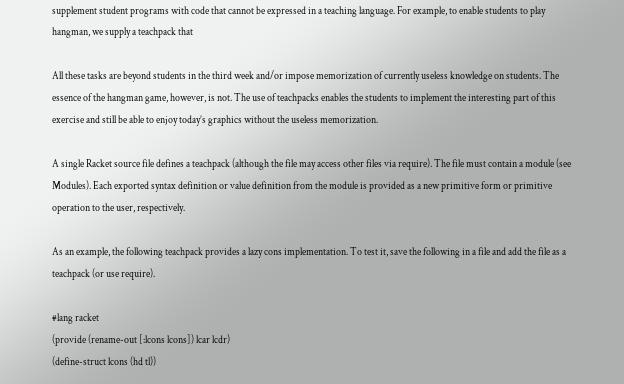supplement student programs with code that cannot be expressed in a teaching language. For example, to enable students to play hangman, we supply a teachpack that

All these tasks are beyond students in the third week and/or impose memorization of currently useless knowledge on students. The essence of the hangman game, however, is not. The use of teachpacks enables the students to implement the interesting part of this exercise and still be able to enjoy today’s graphics without the useless memorization.

A single Racket source file defines a teachpack (although the file may access other files via require). The file must contain a module (see Modules). Each exported syntax definition or value definition from the module is provided as a new primitive form or primitive operation to the user, respectively.

As an example, the following teachpack provides a lazy cons implementation. To test it, save the following in a file and add the file as a teachpack (or use require).

#lang racket
(provide (rename-out [:lcons lcons]) lcar lcdr)
(define-struct lcons (hd tl))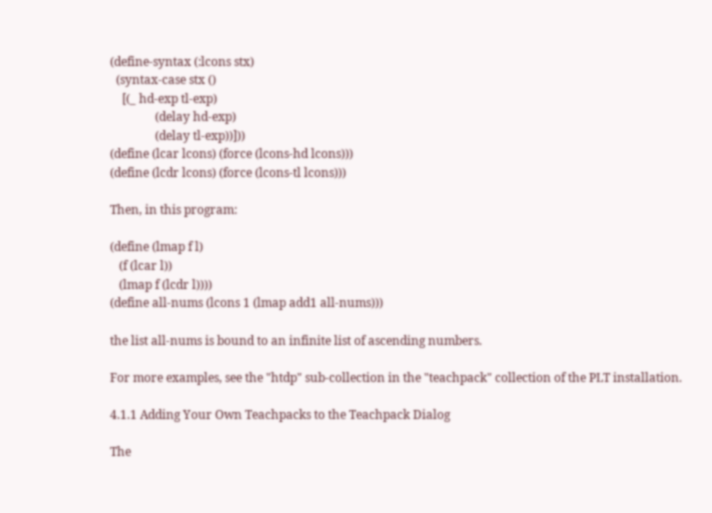(define-syntax (:lcons stx)
  (syntax-case stx ()
    [(_ hd-exp tl-exp)
               (delay hd-exp)
               (delay tl-exp))]))
(define (lcar lcons) (force (lcons-hd lcons)))
(define (lcdr lcons) (force (lcons-tl lcons)))

Then, in this program:

(define (lmap f l)
   (f (lcar l))
   (lmap f (lcdr l))))
(define all-nums (lcons 1 (lmap add1 all-nums)))

the list all-nums is bound to an infinite list of ascending numbers.

For more examples, see the "htdp" sub-collection in the "teachpack" collection of the PLT installation.

4.1.1 Adding Your Own Teachpacks to the Teachpack Dialog

The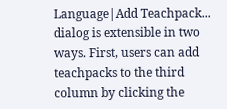Language|Add Teachpack... dialog is extensible in two ways. First, users can add teachpacks to the third column by clicking the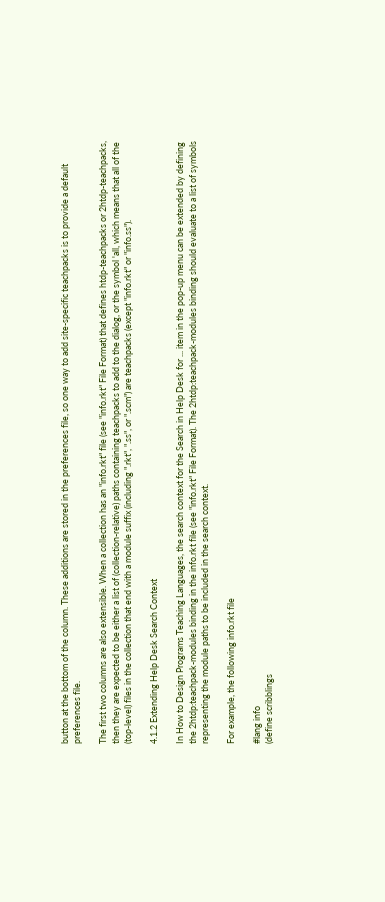button at the bottom of the column. These additions are stored in the preferences file, so one way to add site-specific teachpacks is to provide a default preferences file.

The first two columns are also extensible. When a collection has an "info.rkt" file (see "info.rkt" File Format) that defines htdp-teachpacks or 2htdp-teachpacks, then they are expected to be either a list of (collection-relative) paths containing teachpacks to add to the dialog, or the symbol 'all, which means that all of the (top-level) files in the collection that end with a module suffix (including ".rkt", ".ss", or ".scm") are teachpacks (except "info.rkt" or "info.ss").

4.1.2 Extending Help Desk Search Context

In How to Design Programs Teaching Languages, the search context for the Search in Help Desk for ... item in the pop-up menu can be extended by defining the 2htdp:teachpack-modules binding in the info.rkt file (see "info.rkt" File Format). The 2htdp:teachpack-modules binding should evaluate to a list of symbols representing the module paths to be included in the search context.

For example, the following info.rkt file

#lang info
(define scribblings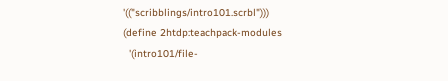'(("scribblings/intro101.scrbl")))
(define 2htdp:teachpack-modules
  '(intro101/file-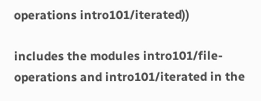operations intro101/iterated))

includes the modules intro101/file-operations and intro101/iterated in the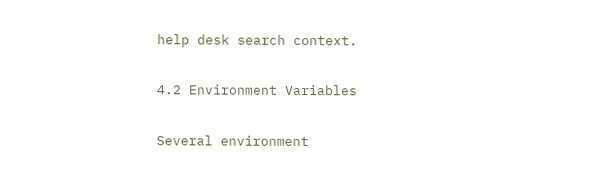help desk search context.

4.2 Environment Variables

Several environment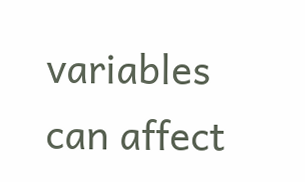variables can affect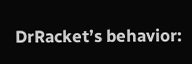DrRacket’s behavior: